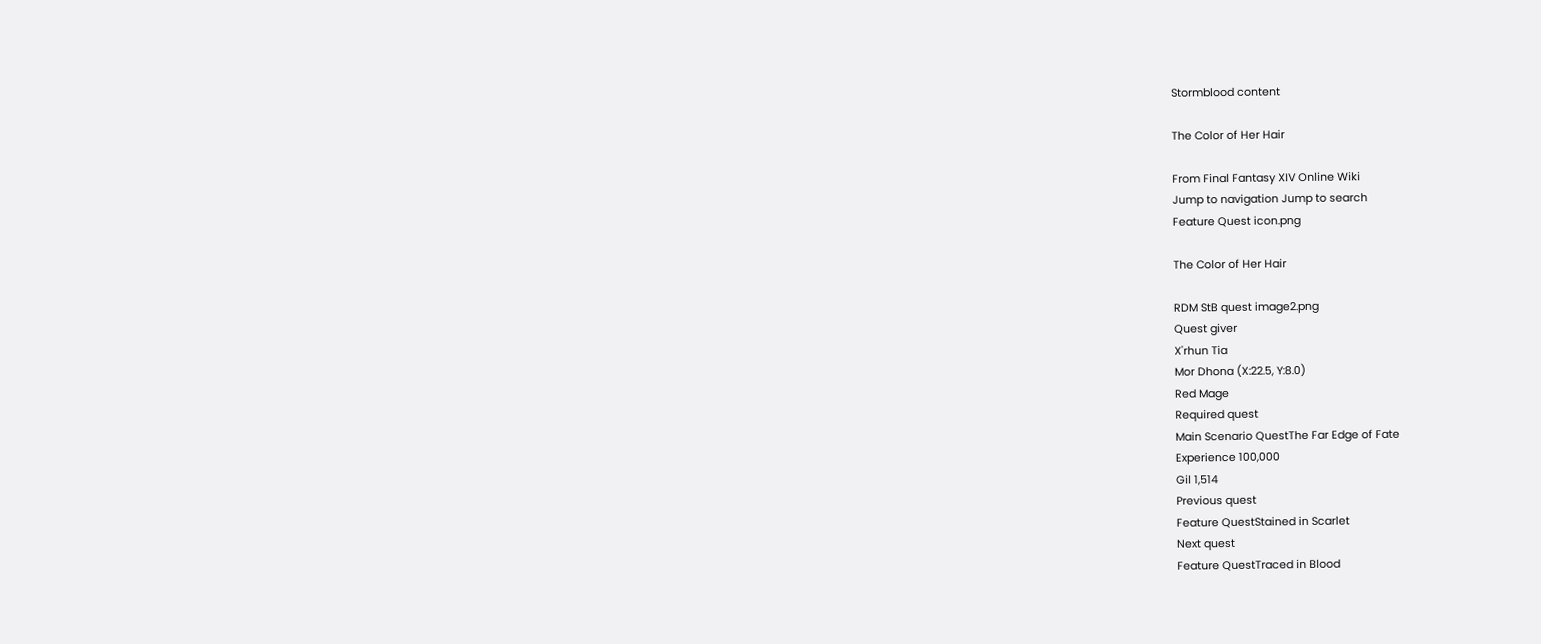Stormblood content

The Color of Her Hair

From Final Fantasy XIV Online Wiki
Jump to navigation Jump to search
Feature Quest icon.png

The Color of Her Hair

RDM StB quest image2.png
Quest giver
X'rhun Tia
Mor Dhona (X:22.5, Y:8.0)
Red Mage
Required quest
Main Scenario QuestThe Far Edge of Fate
Experience 100,000
Gil 1,514
Previous quest
Feature QuestStained in Scarlet
Next quest
Feature QuestTraced in Blood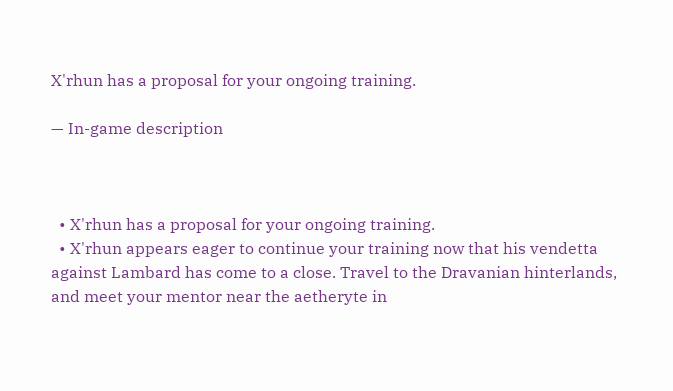X'rhun has a proposal for your ongoing training.

— In-game description



  • X'rhun has a proposal for your ongoing training.
  • X'rhun appears eager to continue your training now that his vendetta against Lambard has come to a close. Travel to the Dravanian hinterlands, and meet your mentor near the aetheryte in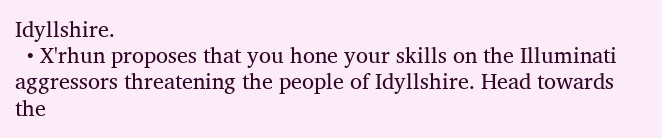Idyllshire.
  • X'rhun proposes that you hone your skills on the Illuminati aggressors threatening the people of Idyllshire. Head towards the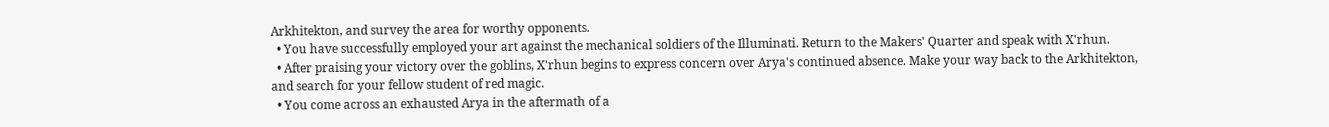Arkhitekton, and survey the area for worthy opponents.
  • You have successfully employed your art against the mechanical soldiers of the Illuminati. Return to the Makers' Quarter and speak with X'rhun.
  • After praising your victory over the goblins, X'rhun begins to express concern over Arya's continued absence. Make your way back to the Arkhitekton, and search for your fellow student of red magic.
  • You come across an exhausted Arya in the aftermath of a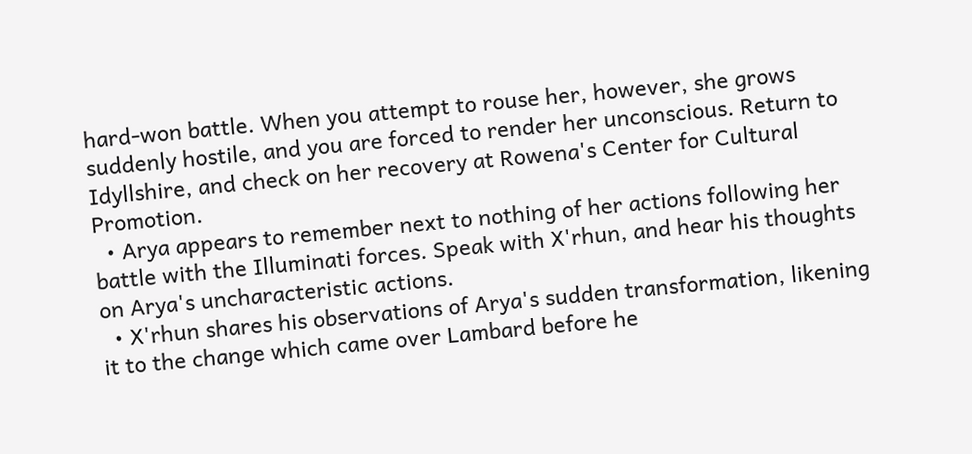hard-won battle. When you attempt to rouse her, however, she grows suddenly hostile, and you are forced to render her unconscious. Return to Idyllshire, and check on her recovery at Rowena's Center for Cultural Promotion.
  • Arya appears to remember next to nothing of her actions following her battle with the Illuminati forces. Speak with X'rhun, and hear his thoughts on Arya's uncharacteristic actions.
  • X'rhun shares his observations of Arya's sudden transformation, likening it to the change which came over Lambard before he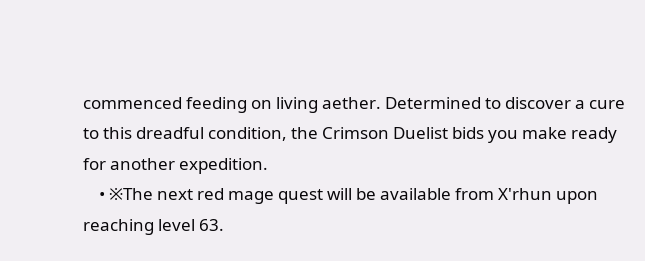commenced feeding on living aether. Determined to discover a cure to this dreadful condition, the Crimson Duelist bids you make ready for another expedition.
    • ※The next red mage quest will be available from X'rhun upon reaching level 63.